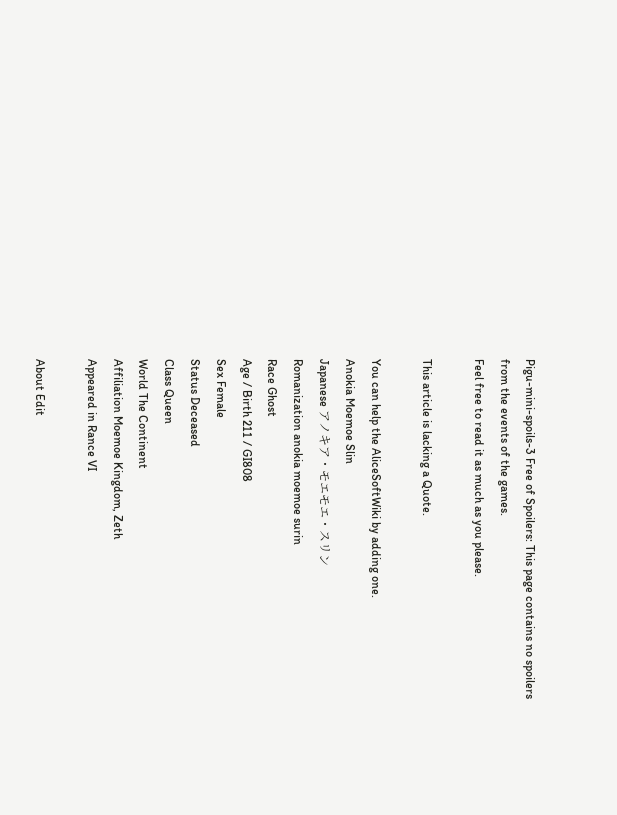Pigu-mini-spoils-3 Free of Spoilers: This page contains no spoilers from the events of the games.
Feel free to read it as much as you please.

This article is lacking a Quote.

You can help the AliceSoftWiki by adding one.
Anokia Moemoe Slin
Japanese アノキア・モエモエ・スリン
Romanization anokia moemoe surin
Race Ghost
Age / Birth 211 / GI808
Sex Female
Status Deceased
Class Queen
World The Continent
Affiliation Moemoe Kingdom, Zeth
Appeared in Rance VI

About Edit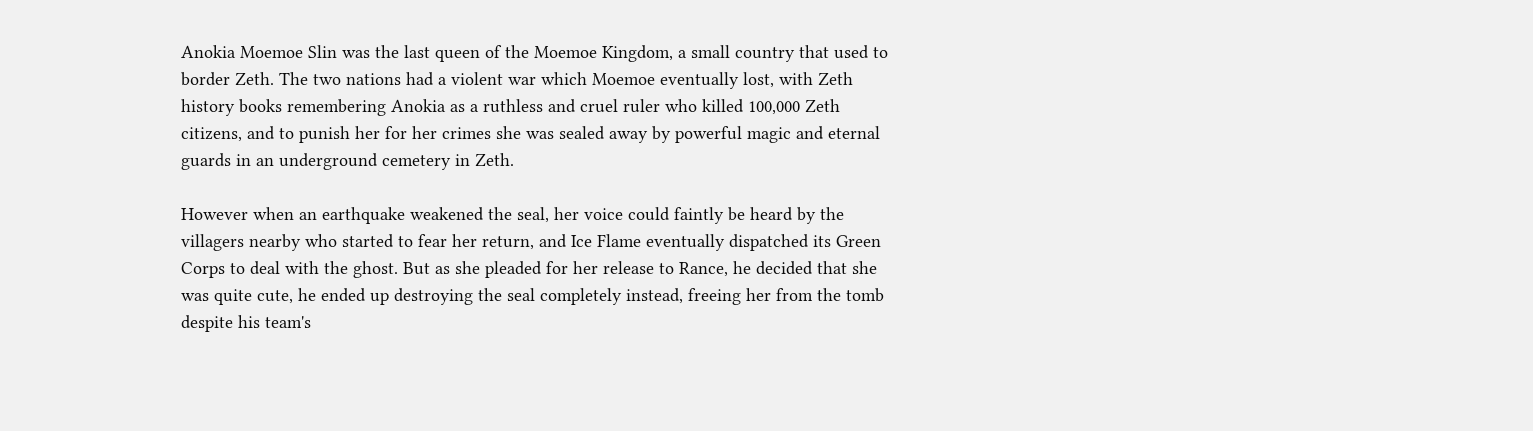Anokia Moemoe Slin was the last queen of the Moemoe Kingdom, a small country that used to border Zeth. The two nations had a violent war which Moemoe eventually lost, with Zeth history books remembering Anokia as a ruthless and cruel ruler who killed 100,000 Zeth citizens, and to punish her for her crimes she was sealed away by powerful magic and eternal guards in an underground cemetery in Zeth.

However when an earthquake weakened the seal, her voice could faintly be heard by the villagers nearby who started to fear her return, and Ice Flame eventually dispatched its Green Corps to deal with the ghost. But as she pleaded for her release to Rance, he decided that she was quite cute, he ended up destroying the seal completely instead, freeing her from the tomb despite his team's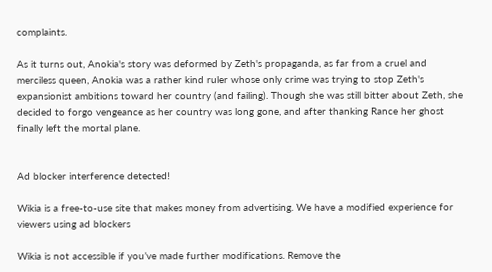complaints.

As it turns out, Anokia's story was deformed by Zeth's propaganda, as far from a cruel and merciless queen, Anokia was a rather kind ruler whose only crime was trying to stop Zeth's expansionist ambitions toward her country (and failing). Though she was still bitter about Zeth, she decided to forgo vengeance as her country was long gone, and after thanking Rance her ghost finally left the mortal plane.


Ad blocker interference detected!

Wikia is a free-to-use site that makes money from advertising. We have a modified experience for viewers using ad blockers

Wikia is not accessible if you’ve made further modifications. Remove the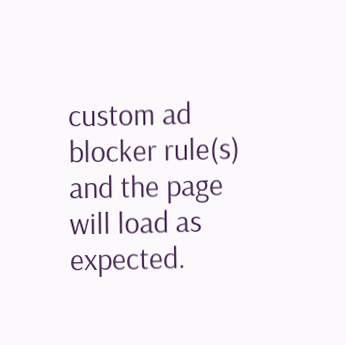custom ad blocker rule(s) and the page will load as expected.